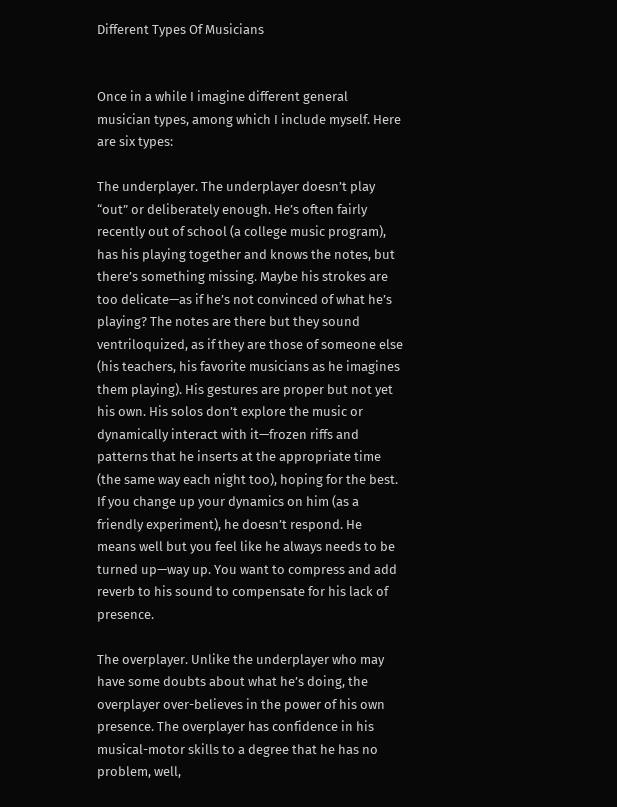Different Types Of Musicians


Once in a while I imagine different general musician types, among which I include myself. Here are six types:

The underplayer. The underplayer doesn’t play “out” or deliberately enough. He’s often fairly recently out of school (a college music program), has his playing together and knows the notes, but there’s something missing. Maybe his strokes are too delicate—as if he’s not convinced of what he’s playing? The notes are there but they sound ventriloquized, as if they are those of someone else (his teachers, his favorite musicians as he imagines them playing). His gestures are proper but not yet his own. His solos don’t explore the music or dynamically interact with it—frozen riffs and patterns that he inserts at the appropriate time (the same way each night too), hoping for the best. If you change up your dynamics on him (as a friendly experiment), he doesn’t respond. He means well but you feel like he always needs to be turned up—way up. You want to compress and add reverb to his sound to compensate for his lack of presence.

The overplayer. Unlike the underplayer who may have some doubts about what he’s doing, the overplayer over-believes in the power of his own presence. The overplayer has confidence in his musical-motor skills to a degree that he has no problem, well,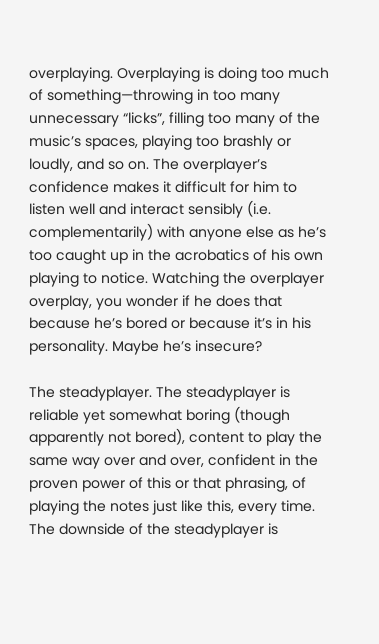overplaying. Overplaying is doing too much of something—throwing in too many unnecessary “licks”, filling too many of the music’s spaces, playing too brashly or loudly, and so on. The overplayer’s confidence makes it difficult for him to listen well and interact sensibly (i.e. complementarily) with anyone else as he’s too caught up in the acrobatics of his own playing to notice. Watching the overplayer overplay, you wonder if he does that because he’s bored or because it’s in his personality. Maybe he’s insecure?

The steadyplayer. The steadyplayer is reliable yet somewhat boring (though apparently not bored), content to play the same way over and over, confident in the proven power of this or that phrasing, of playing the notes just like this, every time. The downside of the steadyplayer is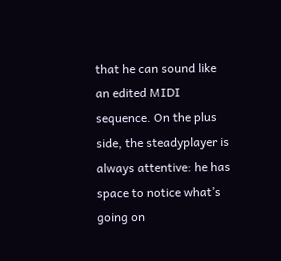that he can sound like an edited MIDI sequence. On the plus side, the steadyplayer is always attentive: he has space to notice what’s going on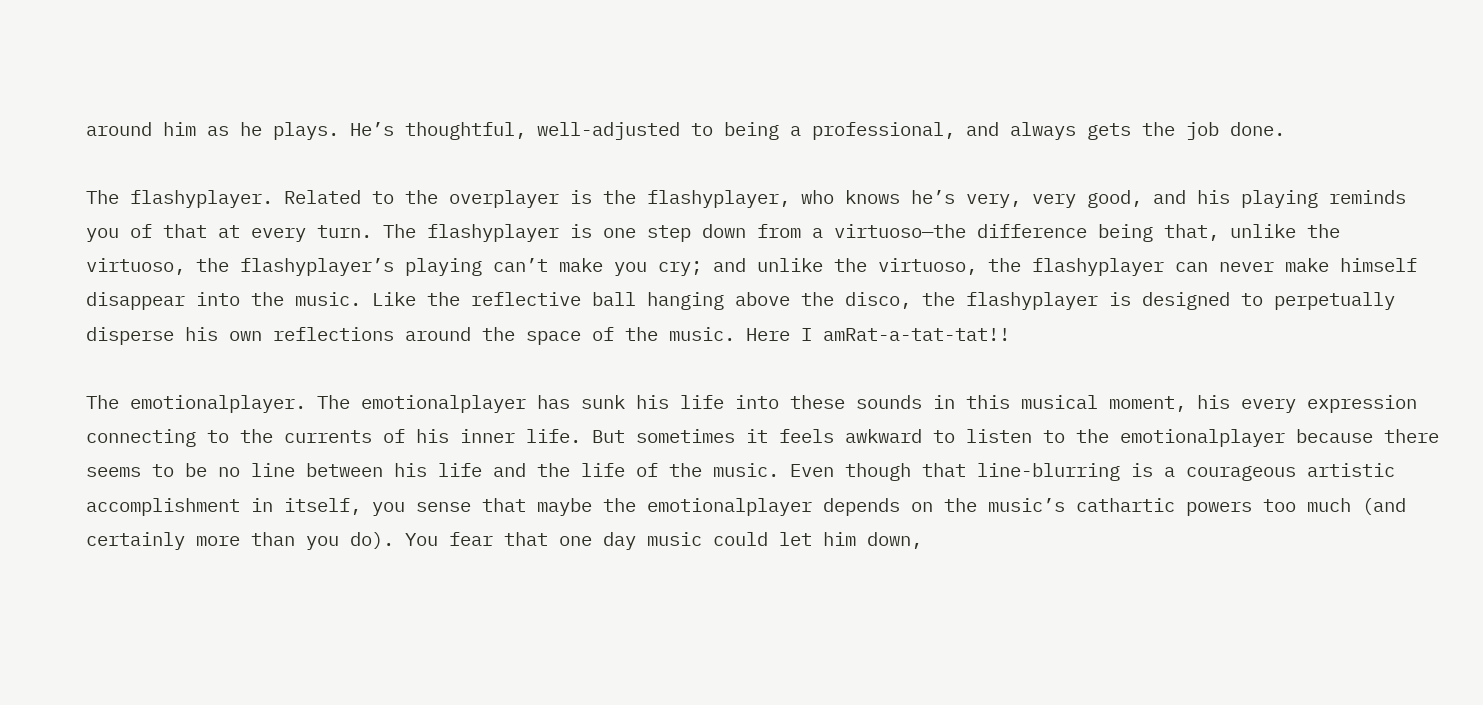around him as he plays. He’s thoughtful, well-adjusted to being a professional, and always gets the job done.

The flashyplayer. Related to the overplayer is the flashyplayer, who knows he’s very, very good, and his playing reminds you of that at every turn. The flashyplayer is one step down from a virtuoso—the difference being that, unlike the virtuoso, the flashyplayer’s playing can’t make you cry; and unlike the virtuoso, the flashyplayer can never make himself disappear into the music. Like the reflective ball hanging above the disco, the flashyplayer is designed to perpetually disperse his own reflections around the space of the music. Here I amRat-a-tat-tat!!

The emotionalplayer. The emotionalplayer has sunk his life into these sounds in this musical moment, his every expression connecting to the currents of his inner life. But sometimes it feels awkward to listen to the emotionalplayer because there seems to be no line between his life and the life of the music. Even though that line-blurring is a courageous artistic accomplishment in itself, you sense that maybe the emotionalplayer depends on the music’s cathartic powers too much (and certainly more than you do). You fear that one day music could let him down,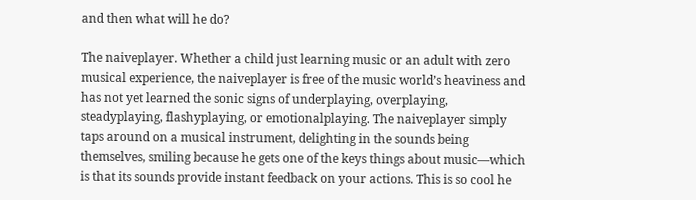and then what will he do?

The naiveplayer. Whether a child just learning music or an adult with zero musical experience, the naiveplayer is free of the music world’s heaviness and has not yet learned the sonic signs of underplaying, overplaying, steadyplaying, flashyplaying, or emotionalplaying. The naiveplayer simply taps around on a musical instrument, delighting in the sounds being themselves, smiling because he gets one of the keys things about music—which is that its sounds provide instant feedback on your actions. This is so cool he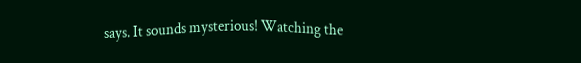says. It sounds mysterious! Watching the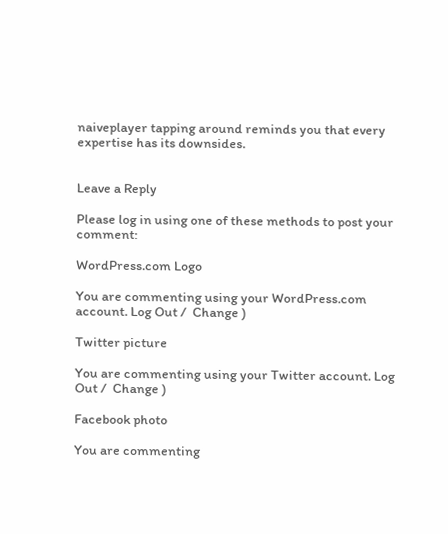naiveplayer tapping around reminds you that every expertise has its downsides.


Leave a Reply

Please log in using one of these methods to post your comment:

WordPress.com Logo

You are commenting using your WordPress.com account. Log Out /  Change )

Twitter picture

You are commenting using your Twitter account. Log Out /  Change )

Facebook photo

You are commenting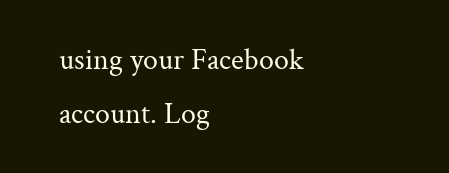using your Facebook account. Log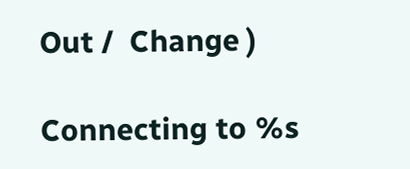Out /  Change )

Connecting to %s